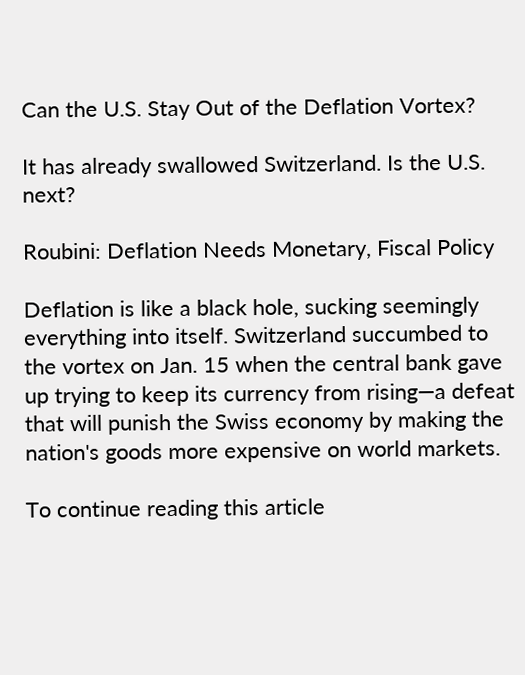Can the U.S. Stay Out of the Deflation Vortex?

It has already swallowed Switzerland. Is the U.S. next?

Roubini: Deflation Needs Monetary, Fiscal Policy

Deflation is like a black hole, sucking seemingly everything into itself. Switzerland succumbed to the vortex on Jan. 15 when the central bank gave up trying to keep its currency from rising—a defeat that will punish the Swiss economy by making the nation's goods more expensive on world markets.

To continue reading this article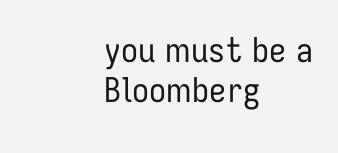you must be a Bloomberg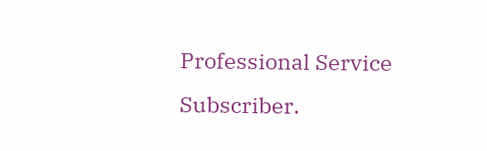Professional Service Subscriber.